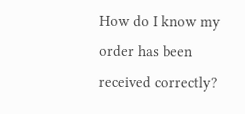How do I know my order has been received correctly?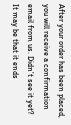After your order has been placed, you will receive a confirmation email from us. Didn’t see it yet? It may be that it ends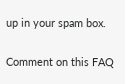up in your spam box.

Comment on this FAQ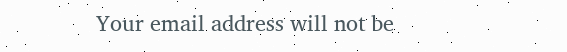Your email address will not be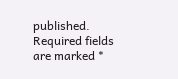published. Required fields are marked *